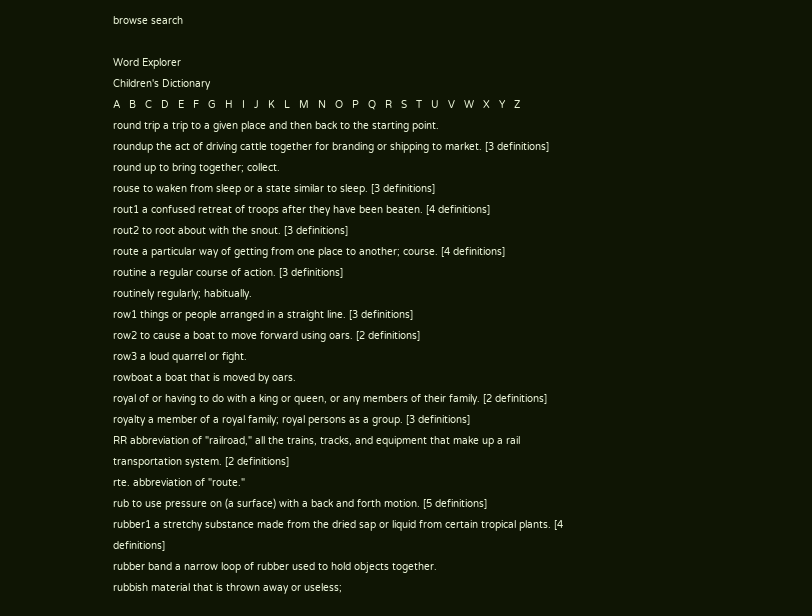browse search

Word Explorer
Children's Dictionary
A   B   C   D   E   F   G   H   I   J   K   L   M   N   O   P   Q   R   S   T   U   V   W   X   Y   Z
round trip a trip to a given place and then back to the starting point.
roundup the act of driving cattle together for branding or shipping to market. [3 definitions]
round up to bring together; collect.
rouse to waken from sleep or a state similar to sleep. [3 definitions]
rout1 a confused retreat of troops after they have been beaten. [4 definitions]
rout2 to root about with the snout. [3 definitions]
route a particular way of getting from one place to another; course. [4 definitions]
routine a regular course of action. [3 definitions]
routinely regularly; habitually.
row1 things or people arranged in a straight line. [3 definitions]
row2 to cause a boat to move forward using oars. [2 definitions]
row3 a loud quarrel or fight.
rowboat a boat that is moved by oars.
royal of or having to do with a king or queen, or any members of their family. [2 definitions]
royalty a member of a royal family; royal persons as a group. [3 definitions]
RR abbreviation of "railroad," all the trains, tracks, and equipment that make up a rail transportation system. [2 definitions]
rte. abbreviation of "route."
rub to use pressure on (a surface) with a back and forth motion. [5 definitions]
rubber1 a stretchy substance made from the dried sap or liquid from certain tropical plants. [4 definitions]
rubber band a narrow loop of rubber used to hold objects together.
rubbish material that is thrown away or useless;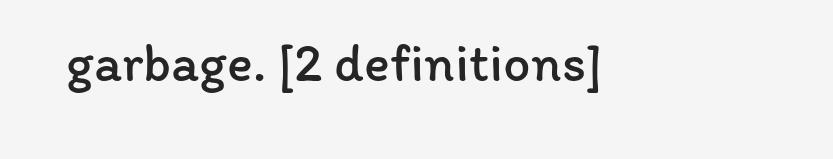garbage. [2 definitions]